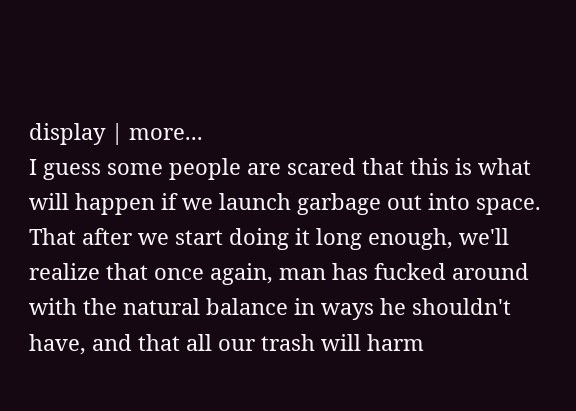display | more...
I guess some people are scared that this is what will happen if we launch garbage out into space. That after we start doing it long enough, we'll realize that once again, man has fucked around with the natural balance in ways he shouldn't have, and that all our trash will harm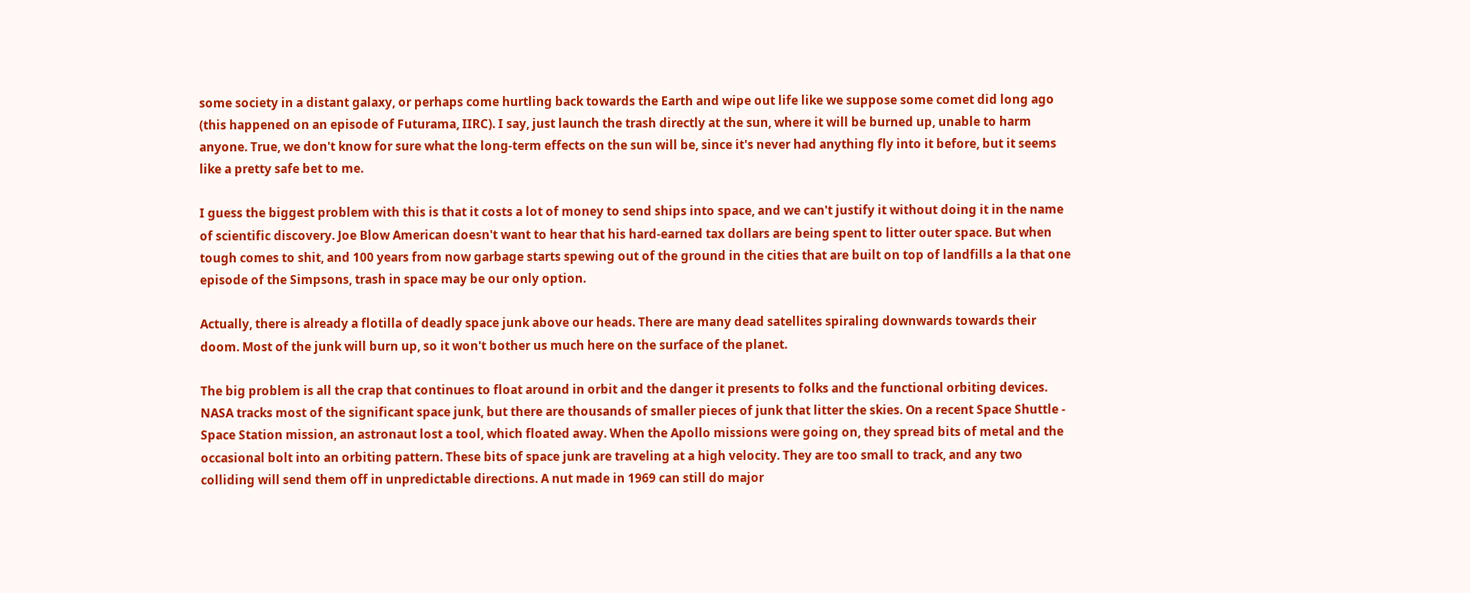some society in a distant galaxy, or perhaps come hurtling back towards the Earth and wipe out life like we suppose some comet did long ago (this happened on an episode of Futurama, IIRC). I say, just launch the trash directly at the sun, where it will be burned up, unable to harm anyone. True, we don't know for sure what the long-term effects on the sun will be, since it's never had anything fly into it before, but it seems like a pretty safe bet to me.

I guess the biggest problem with this is that it costs a lot of money to send ships into space, and we can't justify it without doing it in the name of scientific discovery. Joe Blow American doesn't want to hear that his hard-earned tax dollars are being spent to litter outer space. But when tough comes to shit, and 100 years from now garbage starts spewing out of the ground in the cities that are built on top of landfills a la that one episode of the Simpsons, trash in space may be our only option.

Actually, there is already a flotilla of deadly space junk above our heads. There are many dead satellites spiraling downwards towards their doom. Most of the junk will burn up, so it won't bother us much here on the surface of the planet.

The big problem is all the crap that continues to float around in orbit and the danger it presents to folks and the functional orbiting devices. NASA tracks most of the significant space junk, but there are thousands of smaller pieces of junk that litter the skies. On a recent Space Shuttle - Space Station mission, an astronaut lost a tool, which floated away. When the Apollo missions were going on, they spread bits of metal and the occasional bolt into an orbiting pattern. These bits of space junk are traveling at a high velocity. They are too small to track, and any two colliding will send them off in unpredictable directions. A nut made in 1969 can still do major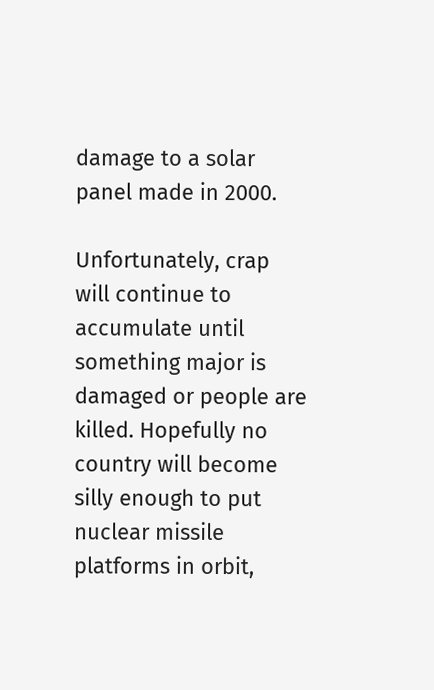damage to a solar panel made in 2000.

Unfortunately, crap will continue to accumulate until something major is damaged or people are killed. Hopefully no country will become silly enough to put nuclear missile platforms in orbit,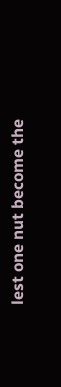lest one nut become the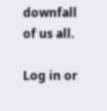downfall of us all.

Log in or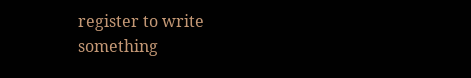register to write something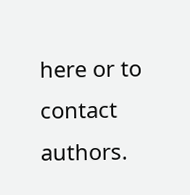here or to contact authors.